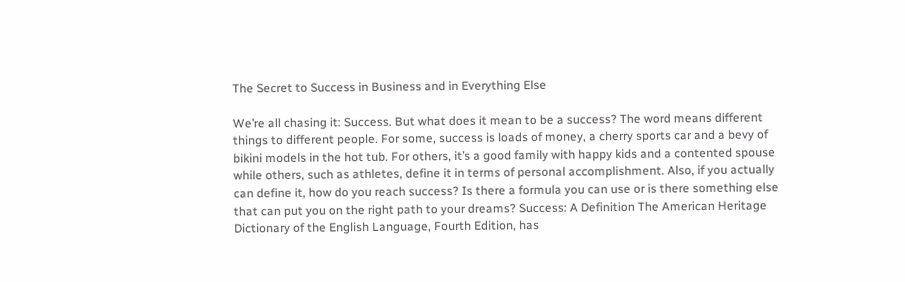The Secret to Success in Business and in Everything Else

We’re all chasing it: Success. But what does it mean to be a success? The word means different things to different people. For some, success is loads of money, a cherry sports car and a bevy of bikini models in the hot tub. For others, it’s a good family with happy kids and a contented spouse while others, such as athletes, define it in terms of personal accomplishment. Also, if you actually can define it, how do you reach success? Is there a formula you can use or is there something else that can put you on the right path to your dreams? Success: A Definition The American Heritage Dictionary of the English Language, Fourth Edition, has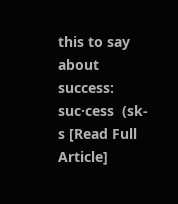this to say about success: suc·cess  (sk-s [Read Full Article]